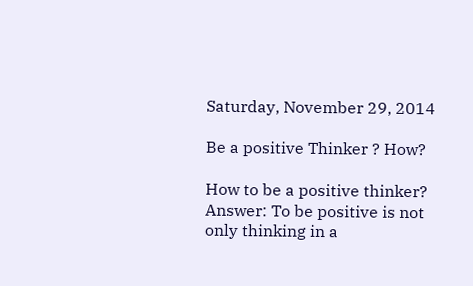Saturday, November 29, 2014

Be a positive Thinker ? How?

How to be a positive thinker?
Answer: To be positive is not only thinking in a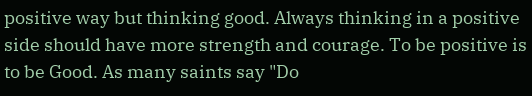positive way but thinking good. Always thinking in a positive side should have more strength and courage. To be positive is to be Good. As many saints say "Do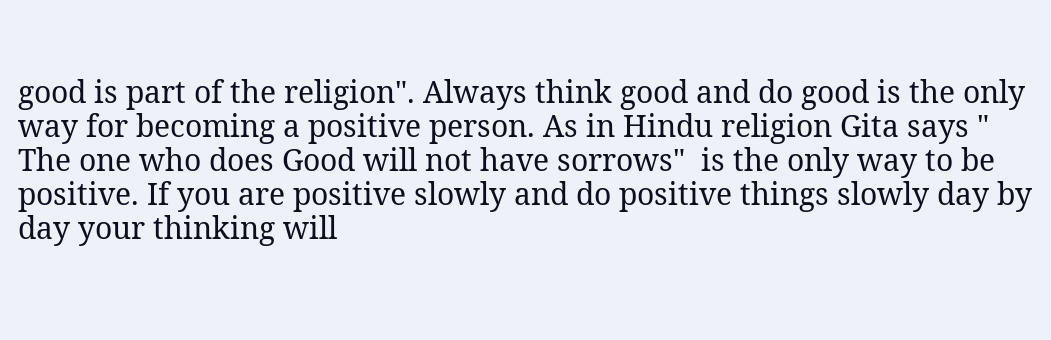good is part of the religion". Always think good and do good is the only way for becoming a positive person. As in Hindu religion Gita says " The one who does Good will not have sorrows"  is the only way to be positive. If you are positive slowly and do positive things slowly day by day your thinking will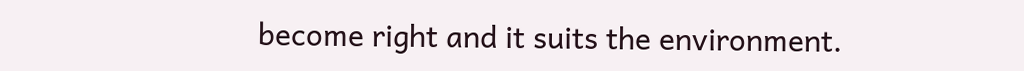become right and it suits the environment.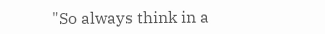"So always think in a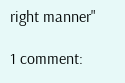right manner"

1 comment: